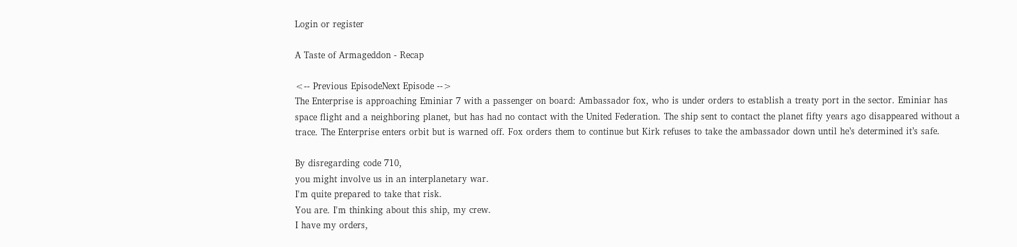Login or register

A Taste of Armageddon - Recap

<-- Previous EpisodeNext Episode -->
The Enterprise is approaching Eminiar 7 with a passenger on board: Ambassador fox, who is under orders to establish a treaty port in the sector. Eminiar has space flight and a neighboring planet, but has had no contact with the United Federation. The ship sent to contact the planet fifty years ago disappeared without a trace. The Enterprise enters orbit but is warned off. Fox orders them to continue but Kirk refuses to take the ambassador down until he’s determined it’s safe.

By disregarding code 710,
you might involve us in an interplanetary war.
I'm quite prepared to take that risk.
You are. I'm thinking about this ship, my crew.
I have my orders,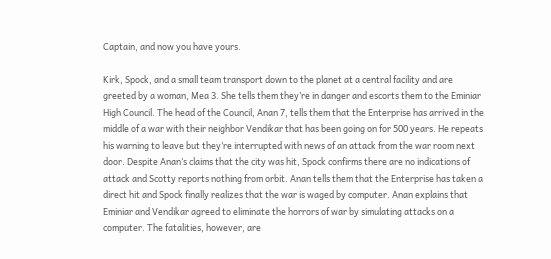Captain, and now you have yours.

Kirk, Spock, and a small team transport down to the planet at a central facility and are greeted by a woman, Mea 3. She tells them they’re in danger and escorts them to the Eminiar High Council. The head of the Council, Anan 7, tells them that the Enterprise has arrived in the middle of a war with their neighbor Vendikar that has been going on for 500 years. He repeats his warning to leave but they’re interrupted with news of an attack from the war room next door. Despite Anan’s claims that the city was hit, Spock confirms there are no indications of attack and Scotty reports nothing from orbit. Anan tells them that the Enterprise has taken a direct hit and Spock finally realizes that the war is waged by computer. Anan explains that Eminiar and Vendikar agreed to eliminate the horrors of war by simulating attacks on a computer. The fatalities, however, are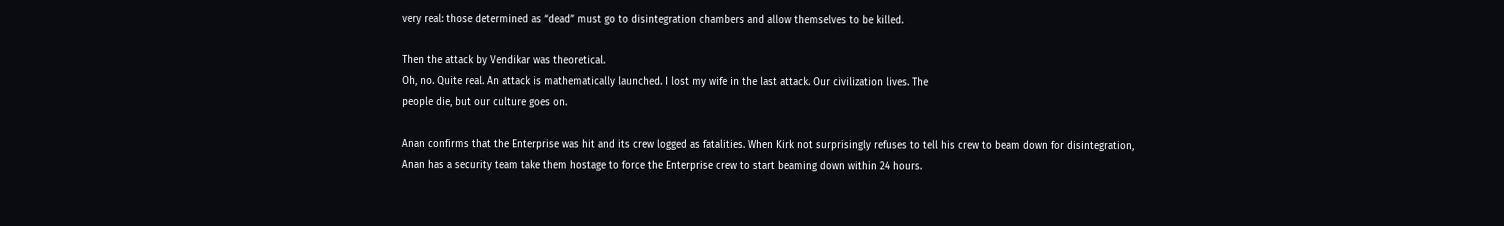very real: those determined as “dead” must go to disintegration chambers and allow themselves to be killed.

Then the attack by Vendikar was theoretical.
Oh, no. Quite real. An attack is mathematically launched. I lost my wife in the last attack. Our civilization lives. The
people die, but our culture goes on.

Anan confirms that the Enterprise was hit and its crew logged as fatalities. When Kirk not surprisingly refuses to tell his crew to beam down for disintegration, Anan has a security team take them hostage to force the Enterprise crew to start beaming down within 24 hours.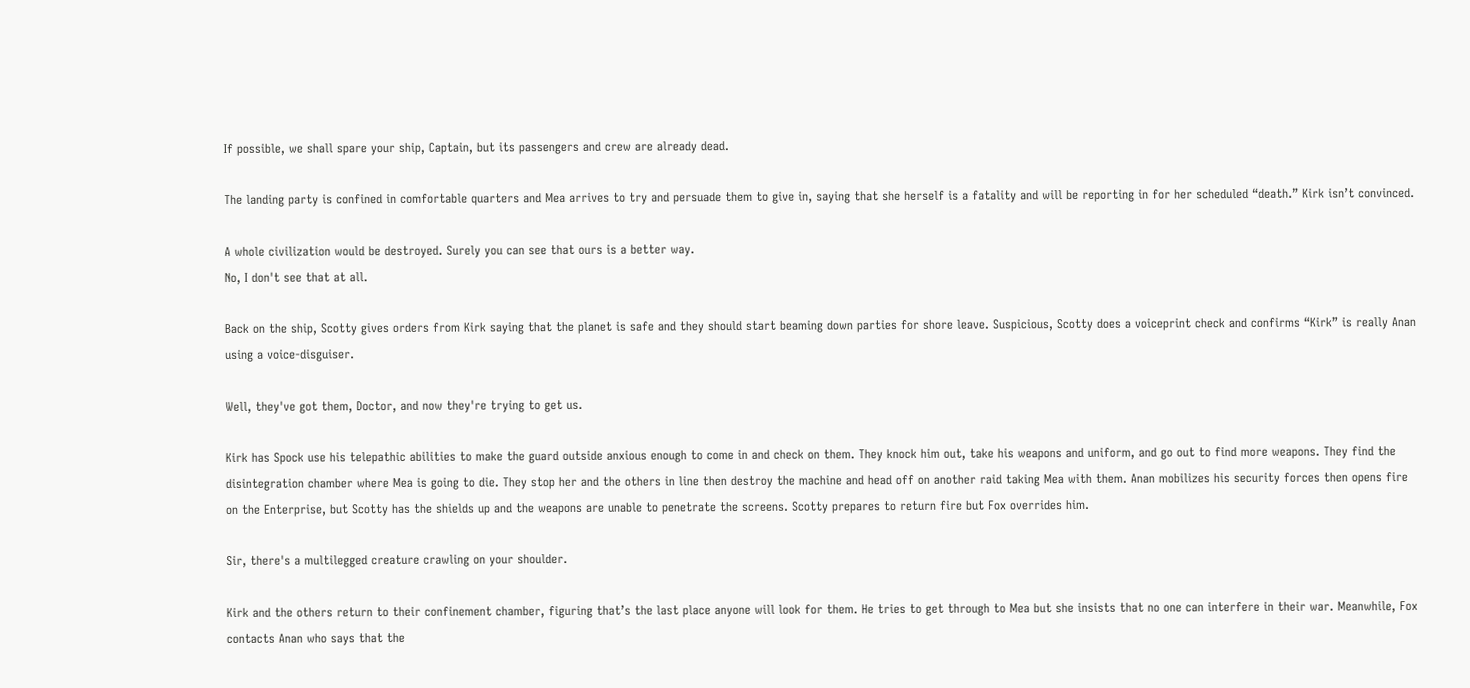If possible, we shall spare your ship, Captain, but its passengers and crew are already dead.

The landing party is confined in comfortable quarters and Mea arrives to try and persuade them to give in, saying that she herself is a fatality and will be reporting in for her scheduled “death.” Kirk isn’t convinced.

A whole civilization would be destroyed. Surely you can see that ours is a better way.
No, I don't see that at all.

Back on the ship, Scotty gives orders from Kirk saying that the planet is safe and they should start beaming down parties for shore leave. Suspicious, Scotty does a voiceprint check and confirms “Kirk” is really Anan using a voice-disguiser.

Well, they've got them, Doctor, and now they're trying to get us.

Kirk has Spock use his telepathic abilities to make the guard outside anxious enough to come in and check on them. They knock him out, take his weapons and uniform, and go out to find more weapons. They find the disintegration chamber where Mea is going to die. They stop her and the others in line then destroy the machine and head off on another raid taking Mea with them. Anan mobilizes his security forces then opens fire on the Enterprise, but Scotty has the shields up and the weapons are unable to penetrate the screens. Scotty prepares to return fire but Fox overrides him.

Sir, there's a multilegged creature crawling on your shoulder.

Kirk and the others return to their confinement chamber, figuring that’s the last place anyone will look for them. He tries to get through to Mea but she insists that no one can interfere in their war. Meanwhile, Fox contacts Anan who says that the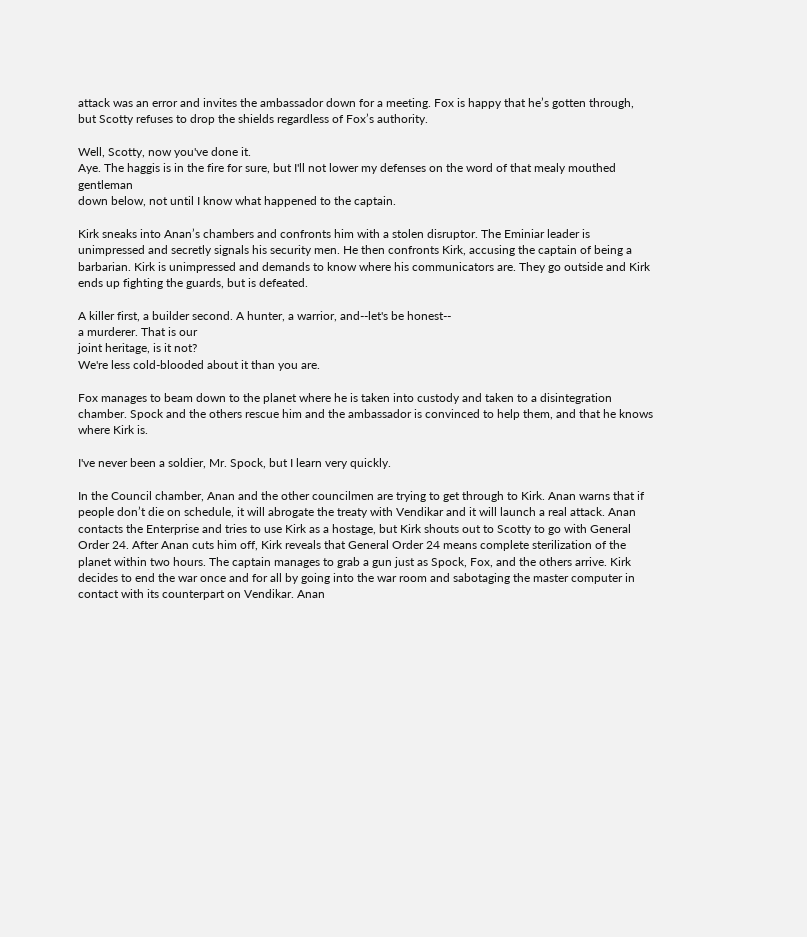attack was an error and invites the ambassador down for a meeting. Fox is happy that he’s gotten through, but Scotty refuses to drop the shields regardless of Fox’s authority.

Well, Scotty, now you've done it.
Aye. The haggis is in the fire for sure, but I'll not lower my defenses on the word of that mealy mouthed gentleman
down below, not until I know what happened to the captain.

Kirk sneaks into Anan’s chambers and confronts him with a stolen disruptor. The Eminiar leader is unimpressed and secretly signals his security men. He then confronts Kirk, accusing the captain of being a barbarian. Kirk is unimpressed and demands to know where his communicators are. They go outside and Kirk ends up fighting the guards, but is defeated.

A killer first, a builder second. A hunter, a warrior, and--let's be honest--
a murderer. That is our
joint heritage, is it not?
We're less cold-blooded about it than you are.

Fox manages to beam down to the planet where he is taken into custody and taken to a disintegration chamber. Spock and the others rescue him and the ambassador is convinced to help them, and that he knows where Kirk is.

I've never been a soldier, Mr. Spock, but I learn very quickly.

In the Council chamber, Anan and the other councilmen are trying to get through to Kirk. Anan warns that if people don’t die on schedule, it will abrogate the treaty with Vendikar and it will launch a real attack. Anan contacts the Enterprise and tries to use Kirk as a hostage, but Kirk shouts out to Scotty to go with General Order 24. After Anan cuts him off, Kirk reveals that General Order 24 means complete sterilization of the planet within two hours. The captain manages to grab a gun just as Spock, Fox, and the others arrive. Kirk decides to end the war once and for all by going into the war room and sabotaging the master computer in contact with its counterpart on Vendikar. Anan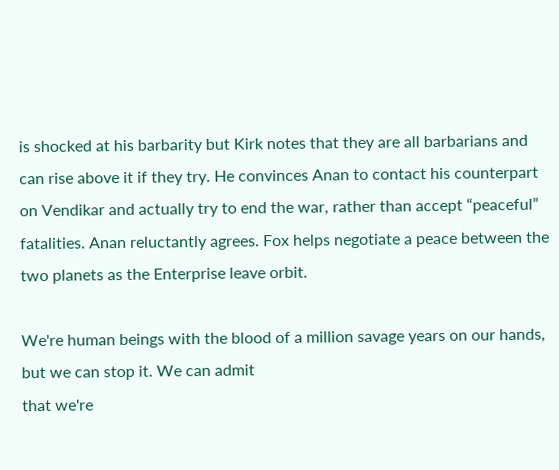is shocked at his barbarity but Kirk notes that they are all barbarians and can rise above it if they try. He convinces Anan to contact his counterpart on Vendikar and actually try to end the war, rather than accept “peaceful” fatalities. Anan reluctantly agrees. Fox helps negotiate a peace between the two planets as the Enterprise leave orbit.

We're human beings with the blood of a million savage years on our hands, but we can stop it. We can admit
that we're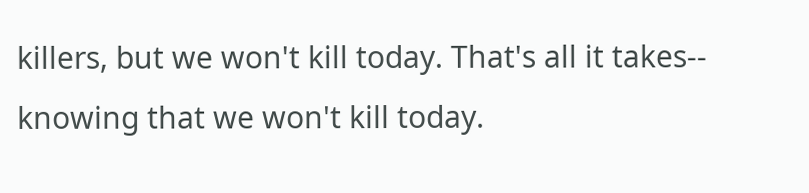killers, but we won't kill today. That's all it takes--
knowing that we won't kill today.